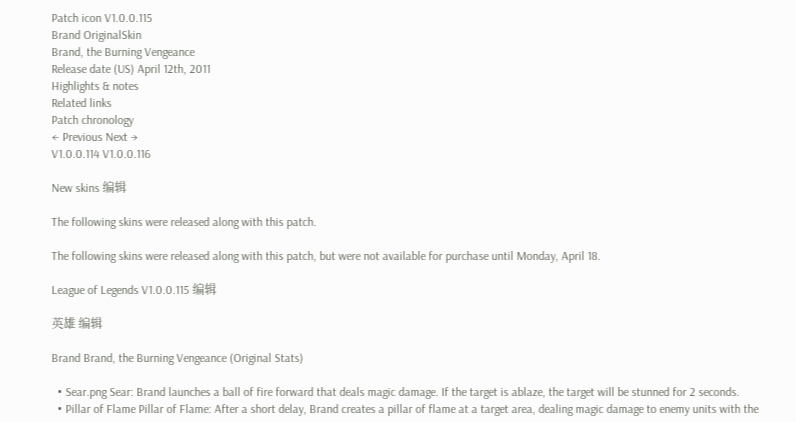Patch icon V1.0.0.115
Brand OriginalSkin
Brand, the Burning Vengeance
Release date (US) April 12th, 2011
Highlights & notes
Related links
Patch chronology
← Previous Next →
V1.0.0.114 V1.0.0.116

New skins 编辑

The following skins were released along with this patch.

The following skins were released along with this patch, but were not available for purchase until Monday, April 18.

League of Legends V1.0.0.115 编辑

英雄 编辑

Brand Brand, the Burning Vengeance (Original Stats)

  • Sear.png Sear: Brand launches a ball of fire forward that deals magic damage. If the target is ablaze, the target will be stunned for 2 seconds.
  • Pillar of Flame Pillar of Flame: After a short delay, Brand creates a pillar of flame at a target area, dealing magic damage to enemy units with the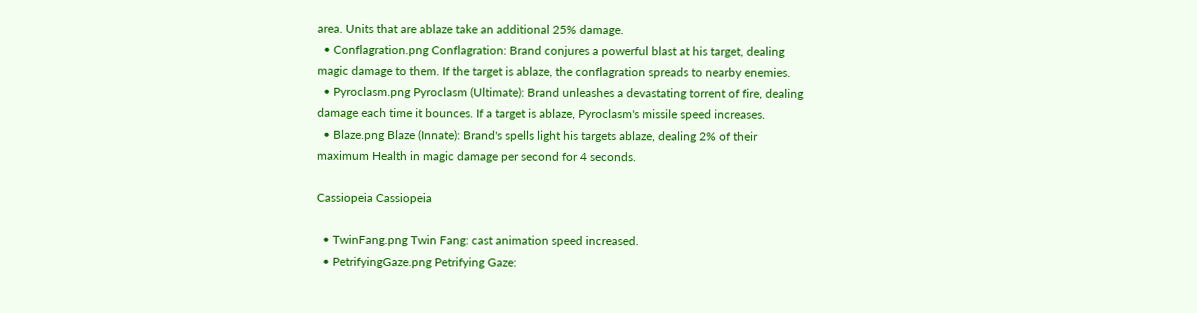area. Units that are ablaze take an additional 25% damage.
  • Conflagration.png Conflagration: Brand conjures a powerful blast at his target, dealing magic damage to them. If the target is ablaze, the conflagration spreads to nearby enemies.
  • Pyroclasm.png Pyroclasm (Ultimate): Brand unleashes a devastating torrent of fire, dealing damage each time it bounces. If a target is ablaze, Pyroclasm's missile speed increases.
  • Blaze.png Blaze (Innate): Brand's spells light his targets ablaze, dealing 2% of their maximum Health in magic damage per second for 4 seconds.

Cassiopeia Cassiopeia

  • TwinFang.png Twin Fang: cast animation speed increased.
  • PetrifyingGaze.png Petrifying Gaze: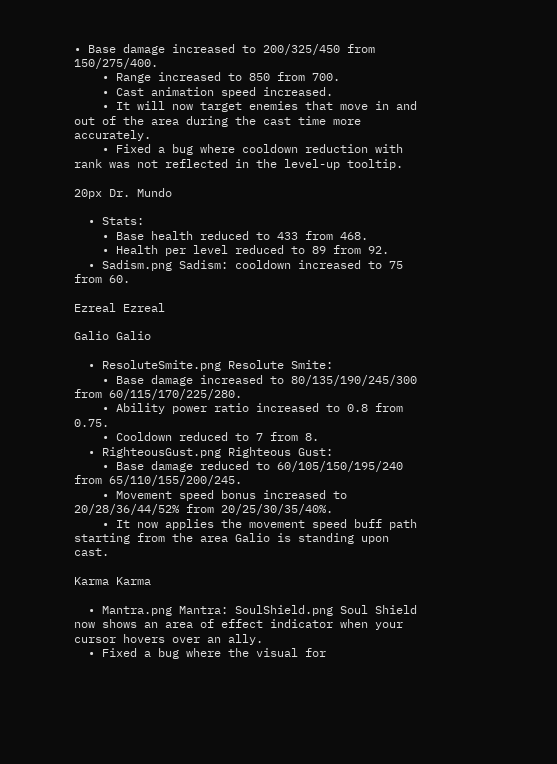• Base damage increased to 200/325/450 from 150/275/400.
    • Range increased to 850 from 700.
    • Cast animation speed increased.
    • It will now target enemies that move in and out of the area during the cast time more accurately.
    • Fixed a bug where cooldown reduction with rank was not reflected in the level-up tooltip.

20px Dr. Mundo

  • Stats:
    • Base health reduced to 433 from 468.
    • Health per level reduced to 89 from 92.
  • Sadism.png Sadism: cooldown increased to 75 from 60.

Ezreal Ezreal

Galio Galio

  • ResoluteSmite.png Resolute Smite:
    • Base damage increased to 80/135/190/245/300 from 60/115/170/225/280.
    • Ability power ratio increased to 0.8 from 0.75.
    • Cooldown reduced to 7 from 8.
  • RighteousGust.png Righteous Gust:
    • Base damage reduced to 60/105/150/195/240 from 65/110/155/200/245.
    • Movement speed bonus increased to 20/28/36/44/52% from 20/25/30/35/40%.
    • It now applies the movement speed buff path starting from the area Galio is standing upon cast.

Karma Karma

  • Mantra.png Mantra: SoulShield.png Soul Shield now shows an area of effect indicator when your cursor hovers over an ally.
  • Fixed a bug where the visual for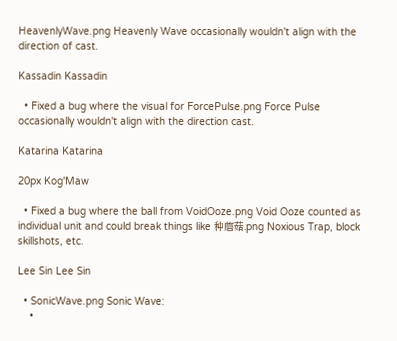HeavenlyWave.png Heavenly Wave occasionally wouldn't align with the direction of cast.

Kassadin Kassadin

  • Fixed a bug where the visual for ForcePulse.png Force Pulse occasionally wouldn't align with the direction cast.

Katarina Katarina

20px Kog'Maw

  • Fixed a bug where the ball from VoidOoze.png Void Ooze counted as individual unit and could break things like 种蘑菇.png Noxious Trap, block skillshots, etc.

Lee Sin Lee Sin

  • SonicWave.png Sonic Wave:
    •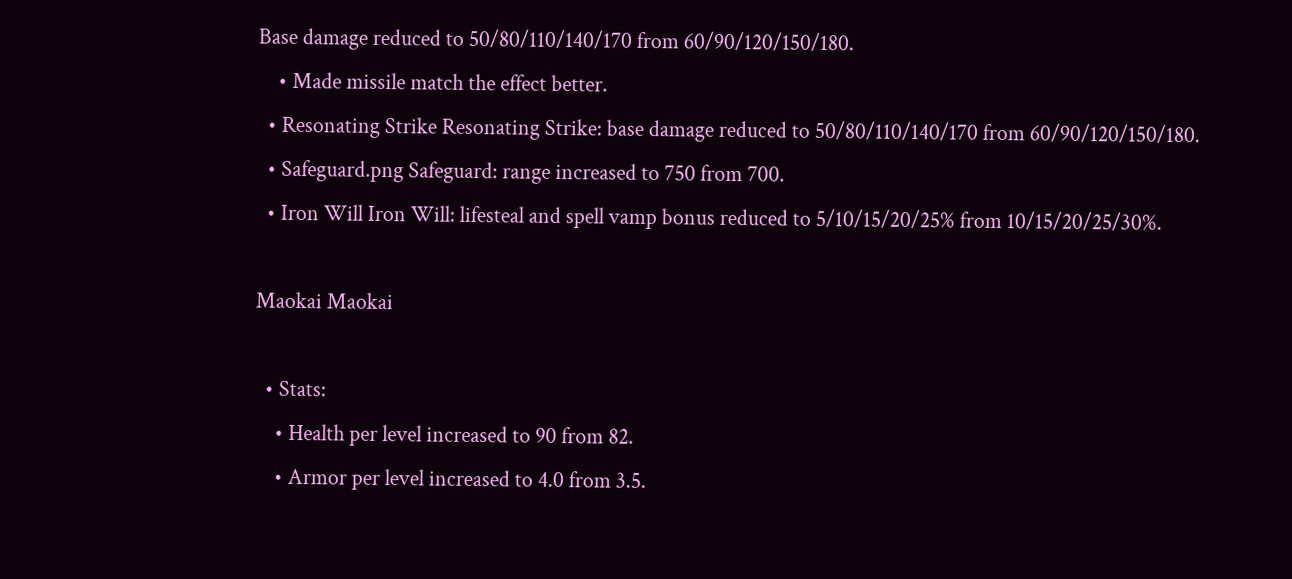Base damage reduced to 50/80/110/140/170 from 60/90/120/150/180.
    • Made missile match the effect better.
  • Resonating Strike Resonating Strike: base damage reduced to 50/80/110/140/170 from 60/90/120/150/180.
  • Safeguard.png Safeguard: range increased to 750 from 700.
  • Iron Will Iron Will: lifesteal and spell vamp bonus reduced to 5/10/15/20/25% from 10/15/20/25/30%.

Maokai Maokai

  • Stats:
    • Health per level increased to 90 from 82.
    • Armor per level increased to 4.0 from 3.5.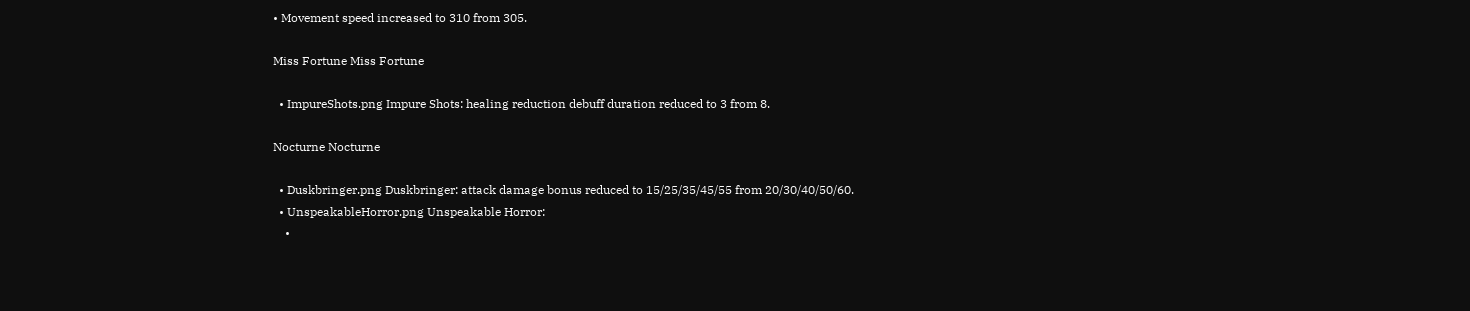• Movement speed increased to 310 from 305.

Miss Fortune Miss Fortune

  • ImpureShots.png Impure Shots: healing reduction debuff duration reduced to 3 from 8.

Nocturne Nocturne

  • Duskbringer.png Duskbringer: attack damage bonus reduced to 15/25/35/45/55 from 20/30/40/50/60.
  • UnspeakableHorror.png Unspeakable Horror:
    •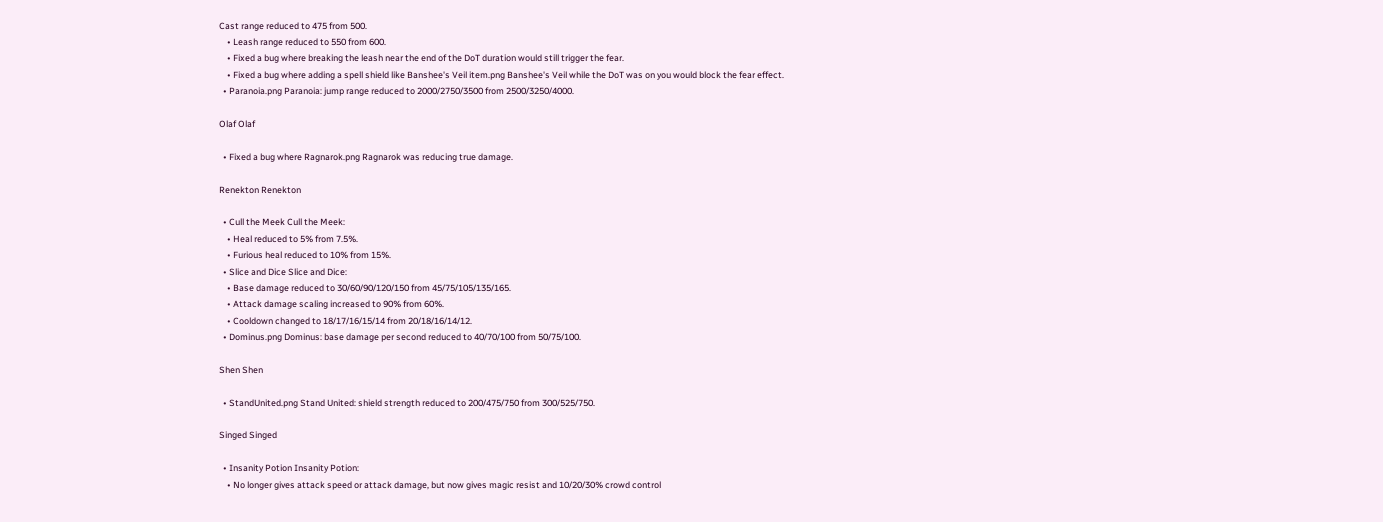Cast range reduced to 475 from 500.
    • Leash range reduced to 550 from 600.
    • Fixed a bug where breaking the leash near the end of the DoT duration would still trigger the fear.
    • Fixed a bug where adding a spell shield like Banshee's Veil item.png Banshee's Veil while the DoT was on you would block the fear effect.
  • Paranoia.png Paranoia: jump range reduced to 2000/2750/3500 from 2500/3250/4000.

Olaf Olaf

  • Fixed a bug where Ragnarok.png Ragnarok was reducing true damage.

Renekton Renekton

  • Cull the Meek Cull the Meek:
    • Heal reduced to 5% from 7.5%.
    • Furious heal reduced to 10% from 15%.
  • Slice and Dice Slice and Dice:
    • Base damage reduced to 30/60/90/120/150 from 45/75/105/135/165.
    • Attack damage scaling increased to 90% from 60%.
    • Cooldown changed to 18/17/16/15/14 from 20/18/16/14/12.
  • Dominus.png Dominus: base damage per second reduced to 40/70/100 from 50/75/100.

Shen Shen

  • StandUnited.png Stand United: shield strength reduced to 200/475/750 from 300/525/750.

Singed Singed

  • Insanity Potion Insanity Potion:
    • No longer gives attack speed or attack damage, but now gives magic resist and 10/20/30% crowd control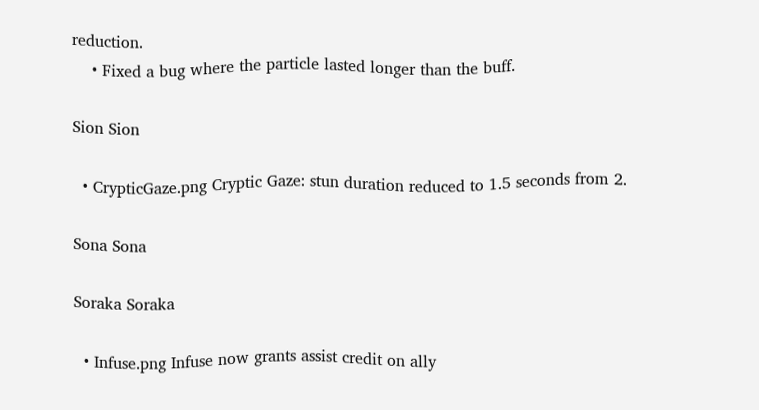reduction.
    • Fixed a bug where the particle lasted longer than the buff.

Sion Sion

  • CrypticGaze.png Cryptic Gaze: stun duration reduced to 1.5 seconds from 2.

Sona Sona

Soraka Soraka

  • Infuse.png Infuse now grants assist credit on ally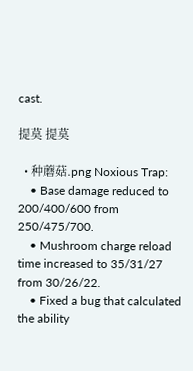cast.

提莫 提莫

  • 种蘑菇.png Noxious Trap:
    • Base damage reduced to 200/400/600 from 250/475/700.
    • Mushroom charge reload time increased to 35/31/27 from 30/26/22.
    • Fixed a bug that calculated the ability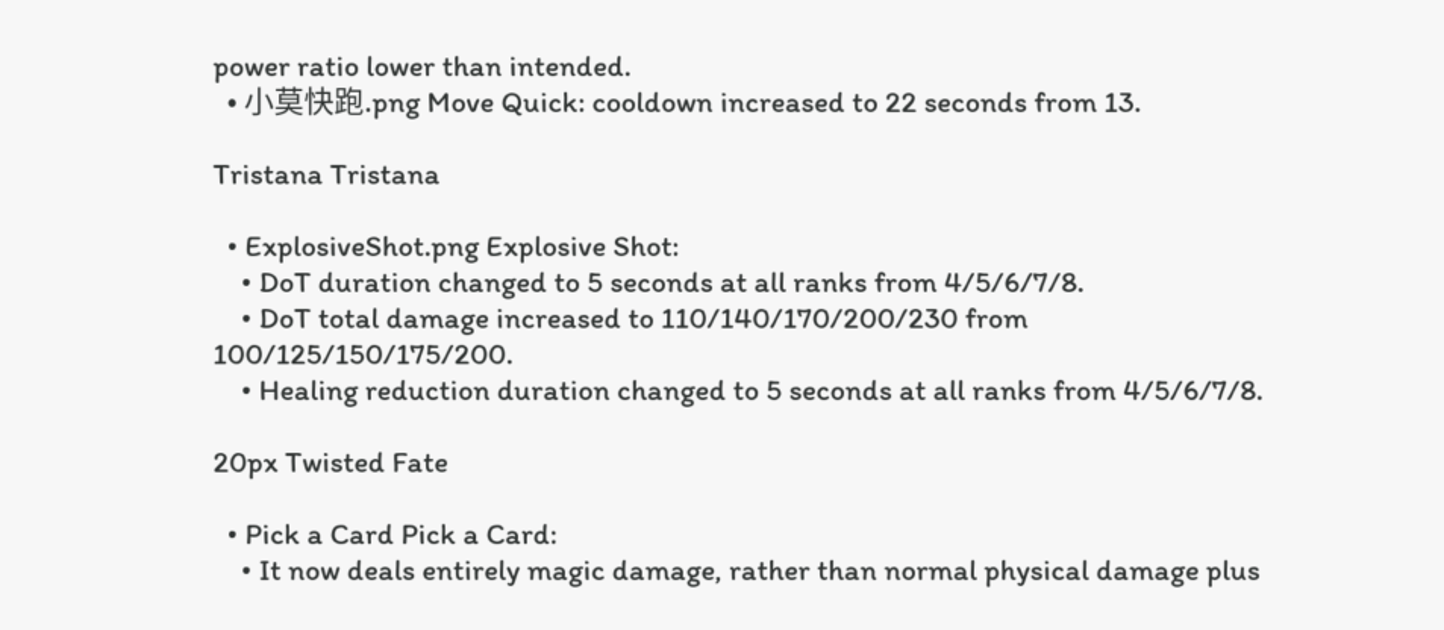power ratio lower than intended.
  • 小莫快跑.png Move Quick: cooldown increased to 22 seconds from 13.

Tristana Tristana

  • ExplosiveShot.png Explosive Shot:
    • DoT duration changed to 5 seconds at all ranks from 4/5/6/7/8.
    • DoT total damage increased to 110/140/170/200/230 from 100/125/150/175/200.
    • Healing reduction duration changed to 5 seconds at all ranks from 4/5/6/7/8.

20px Twisted Fate

  • Pick a Card Pick a Card:
    • It now deals entirely magic damage, rather than normal physical damage plus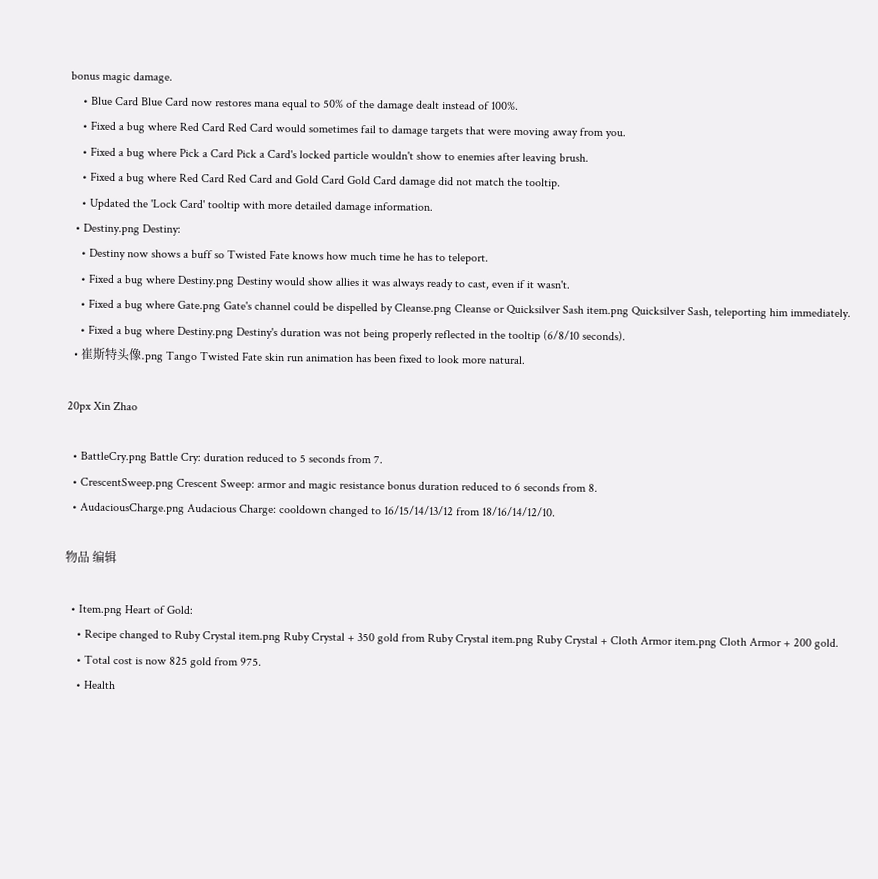bonus magic damage.
    • Blue Card Blue Card now restores mana equal to 50% of the damage dealt instead of 100%.
    • Fixed a bug where Red Card Red Card would sometimes fail to damage targets that were moving away from you.
    • Fixed a bug where Pick a Card Pick a Card's locked particle wouldn't show to enemies after leaving brush.
    • Fixed a bug where Red Card Red Card and Gold Card Gold Card damage did not match the tooltip.
    • Updated the 'Lock Card' tooltip with more detailed damage information.
  • Destiny.png Destiny:
    • Destiny now shows a buff so Twisted Fate knows how much time he has to teleport.
    • Fixed a bug where Destiny.png Destiny would show allies it was always ready to cast, even if it wasn't.
    • Fixed a bug where Gate.png Gate's channel could be dispelled by Cleanse.png Cleanse or Quicksilver Sash item.png Quicksilver Sash, teleporting him immediately.
    • Fixed a bug where Destiny.png Destiny's duration was not being properly reflected in the tooltip (6/8/10 seconds).
  • 崔斯特头像.png Tango Twisted Fate skin run animation has been fixed to look more natural.

20px Xin Zhao

  • BattleCry.png Battle Cry: duration reduced to 5 seconds from 7.
  • CrescentSweep.png Crescent Sweep: armor and magic resistance bonus duration reduced to 6 seconds from 8.
  • AudaciousCharge.png Audacious Charge: cooldown changed to 16/15/14/13/12 from 18/16/14/12/10.

物品 编辑

  • Item.png Heart of Gold:
    • Recipe changed to Ruby Crystal item.png Ruby Crystal + 350 gold from Ruby Crystal item.png Ruby Crystal + Cloth Armor item.png Cloth Armor + 200 gold.
    • Total cost is now 825 gold from 975.
    • Health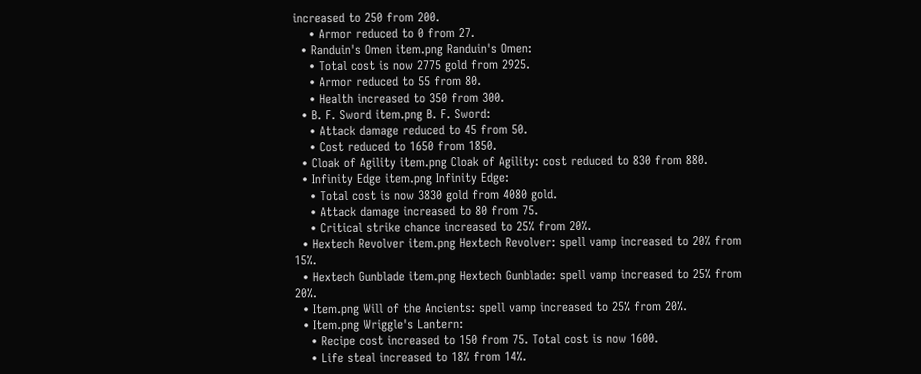increased to 250 from 200.
    • Armor reduced to 0 from 27.
  • Randuin's Omen item.png Randuin's Omen:
    • Total cost is now 2775 gold from 2925.
    • Armor reduced to 55 from 80.
    • Health increased to 350 from 300.
  • B. F. Sword item.png B. F. Sword:
    • Attack damage reduced to 45 from 50.
    • Cost reduced to 1650 from 1850.
  • Cloak of Agility item.png Cloak of Agility: cost reduced to 830 from 880.
  • Infinity Edge item.png Infinity Edge:
    • Total cost is now 3830 gold from 4080 gold.
    • Attack damage increased to 80 from 75.
    • Critical strike chance increased to 25% from 20%.
  • Hextech Revolver item.png Hextech Revolver: spell vamp increased to 20% from 15%.
  • Hextech Gunblade item.png Hextech Gunblade: spell vamp increased to 25% from 20%.
  • Item.png Will of the Ancients: spell vamp increased to 25% from 20%.
  • Item.png Wriggle's Lantern:
    • Recipe cost increased to 150 from 75. Total cost is now 1600.
    • Life steal increased to 18% from 14%.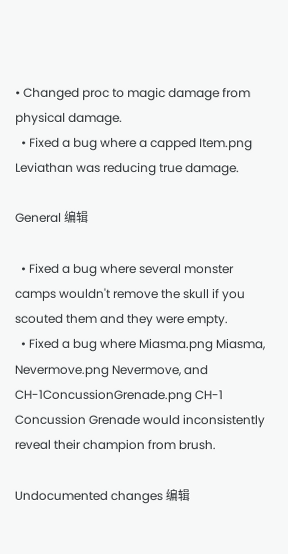• Changed proc to magic damage from physical damage.
  • Fixed a bug where a capped Item.png Leviathan was reducing true damage.

General 编辑

  • Fixed a bug where several monster camps wouldn't remove the skull if you scouted them and they were empty.
  • Fixed a bug where Miasma.png Miasma, Nevermove.png Nevermove, and CH-1ConcussionGrenade.png CH-1 Concussion Grenade would inconsistently reveal their champion from brush.

Undocumented changes 编辑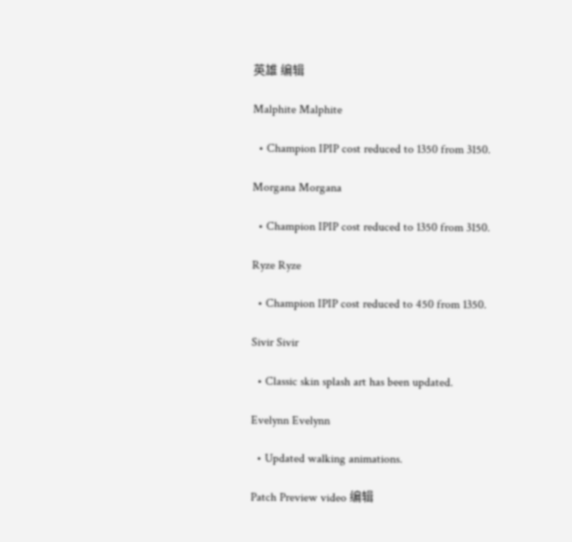英雄 编辑

Malphite Malphite

  • Champion IPIP cost reduced to 1350 from 3150.

Morgana Morgana

  • Champion IPIP cost reduced to 1350 from 3150.

Ryze Ryze

  • Champion IPIP cost reduced to 450 from 1350.

Sivir Sivir

  • Classic skin splash art has been updated.

Evelynn Evelynn

  • Updated walking animations.

Patch Preview video 编辑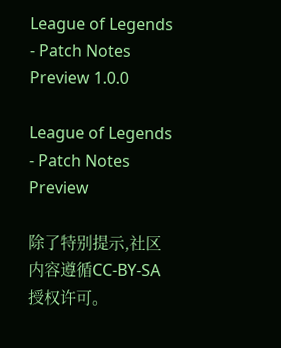League of Legends - Patch Notes Preview 1.0.0

League of Legends - Patch Notes Preview

除了特别提示,社区内容遵循CC-BY-SA 授权许可。